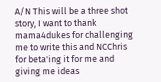A/N This will be a three shot story, I want to thank mama4dukes for challenging me to write this and NCChris for beta'ing it for me and giving me ideas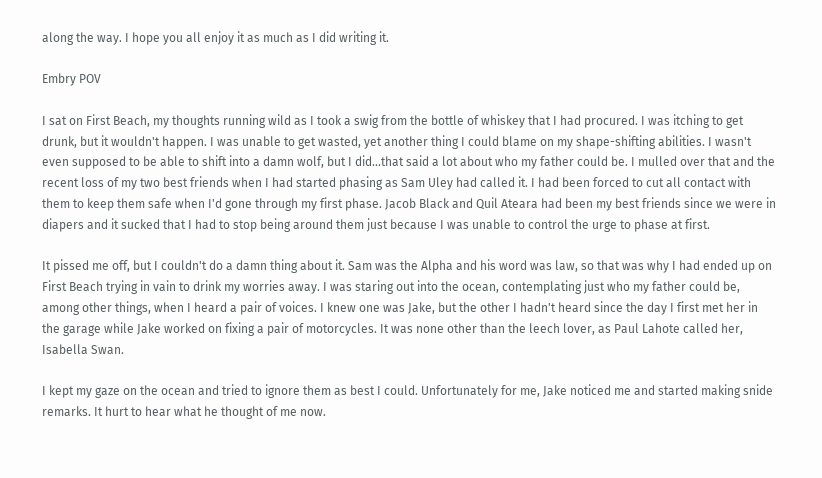along the way. I hope you all enjoy it as much as I did writing it.

Embry POV

I sat on First Beach, my thoughts running wild as I took a swig from the bottle of whiskey that I had procured. I was itching to get drunk, but it wouldn't happen. I was unable to get wasted, yet another thing I could blame on my shape-shifting abilities. I wasn't even supposed to be able to shift into a damn wolf, but I did...that said a lot about who my father could be. I mulled over that and the recent loss of my two best friends when I had started phasing as Sam Uley had called it. I had been forced to cut all contact with them to keep them safe when I'd gone through my first phase. Jacob Black and Quil Ateara had been my best friends since we were in diapers and it sucked that I had to stop being around them just because I was unable to control the urge to phase at first.

It pissed me off, but I couldn't do a damn thing about it. Sam was the Alpha and his word was law, so that was why I had ended up on First Beach trying in vain to drink my worries away. I was staring out into the ocean, contemplating just who my father could be, among other things, when I heard a pair of voices. I knew one was Jake, but the other I hadn't heard since the day I first met her in the garage while Jake worked on fixing a pair of motorcycles. It was none other than the leech lover, as Paul Lahote called her, Isabella Swan.

I kept my gaze on the ocean and tried to ignore them as best I could. Unfortunately for me, Jake noticed me and started making snide remarks. It hurt to hear what he thought of me now.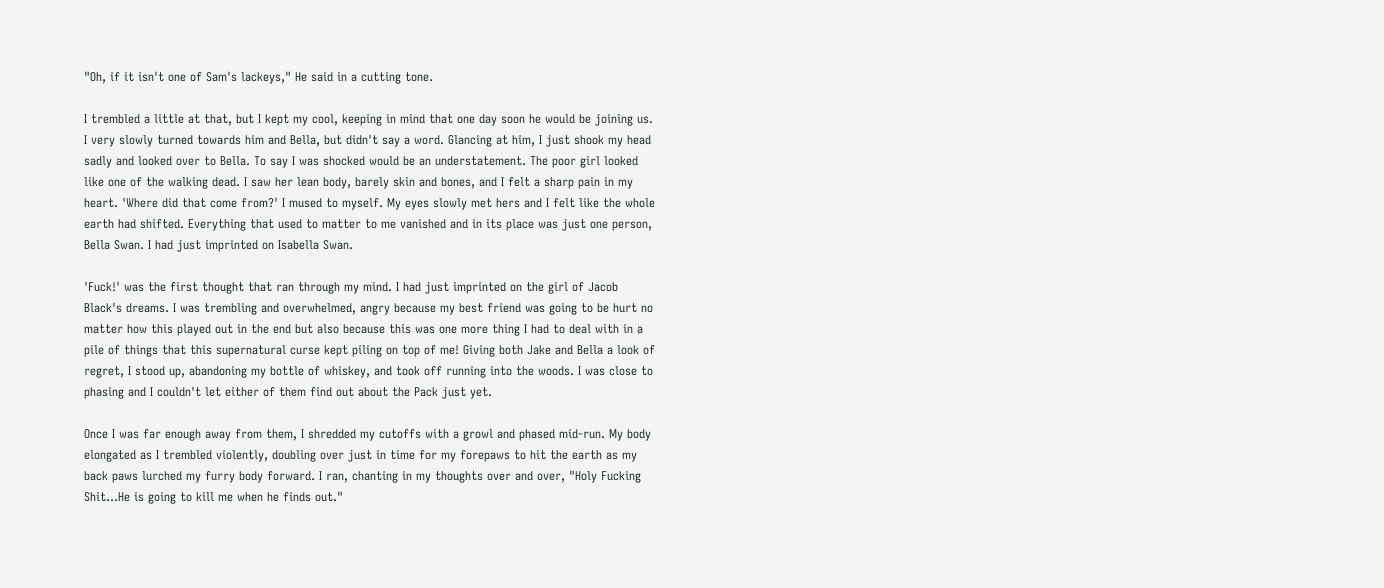"Oh, if it isn't one of Sam's lackeys," He said in a cutting tone.

I trembled a little at that, but I kept my cool, keeping in mind that one day soon he would be joining us. I very slowly turned towards him and Bella, but didn't say a word. Glancing at him, I just shook my head sadly and looked over to Bella. To say I was shocked would be an understatement. The poor girl looked like one of the walking dead. I saw her lean body, barely skin and bones, and I felt a sharp pain in my heart. 'Where did that come from?' I mused to myself. My eyes slowly met hers and I felt like the whole earth had shifted. Everything that used to matter to me vanished and in its place was just one person, Bella Swan. I had just imprinted on Isabella Swan.

'Fuck!' was the first thought that ran through my mind. I had just imprinted on the girl of Jacob Black's dreams. I was trembling and overwhelmed, angry because my best friend was going to be hurt no matter how this played out in the end but also because this was one more thing I had to deal with in a pile of things that this supernatural curse kept piling on top of me! Giving both Jake and Bella a look of regret, I stood up, abandoning my bottle of whiskey, and took off running into the woods. I was close to phasing and I couldn't let either of them find out about the Pack just yet.

Once I was far enough away from them, I shredded my cutoffs with a growl and phased mid-run. My body elongated as I trembled violently, doubling over just in time for my forepaws to hit the earth as my back paws lurched my furry body forward. I ran, chanting in my thoughts over and over, "Holy Fucking Shit...He is going to kill me when he finds out."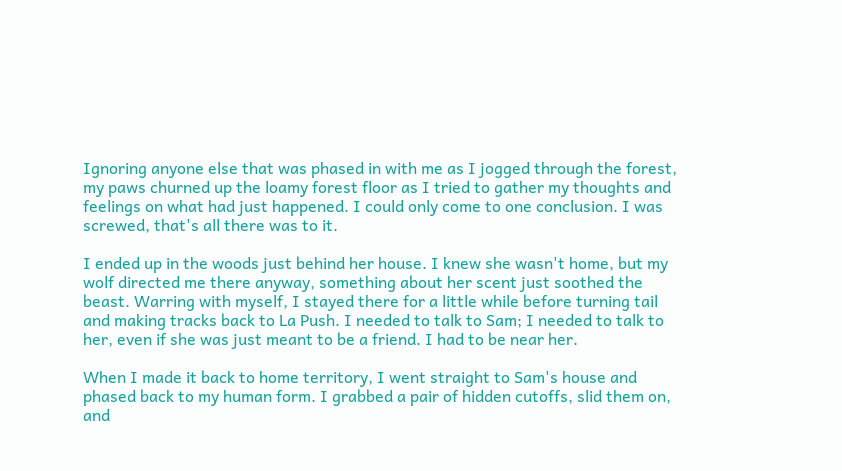Ignoring anyone else that was phased in with me as I jogged through the forest, my paws churned up the loamy forest floor as I tried to gather my thoughts and feelings on what had just happened. I could only come to one conclusion. I was screwed, that's all there was to it.

I ended up in the woods just behind her house. I knew she wasn't home, but my wolf directed me there anyway, something about her scent just soothed the beast. Warring with myself, I stayed there for a little while before turning tail and making tracks back to La Push. I needed to talk to Sam; I needed to talk to her, even if she was just meant to be a friend. I had to be near her.

When I made it back to home territory, I went straight to Sam's house and phased back to my human form. I grabbed a pair of hidden cutoffs, slid them on, and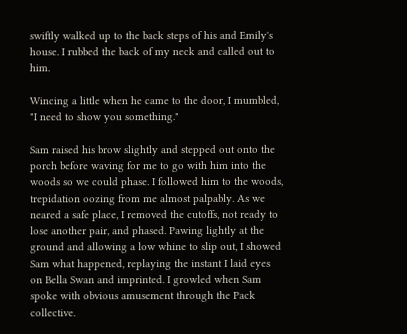swiftly walked up to the back steps of his and Emily's house. I rubbed the back of my neck and called out to him.

Wincing a little when he came to the door, I mumbled, "I need to show you something."

Sam raised his brow slightly and stepped out onto the porch before waving for me to go with him into the woods so we could phase. I followed him to the woods, trepidation oozing from me almost palpably. As we neared a safe place, I removed the cutoffs, not ready to lose another pair, and phased. Pawing lightly at the ground and allowing a low whine to slip out, I showed Sam what happened, replaying the instant I laid eyes on Bella Swan and imprinted. I growled when Sam spoke with obvious amusement through the Pack collective.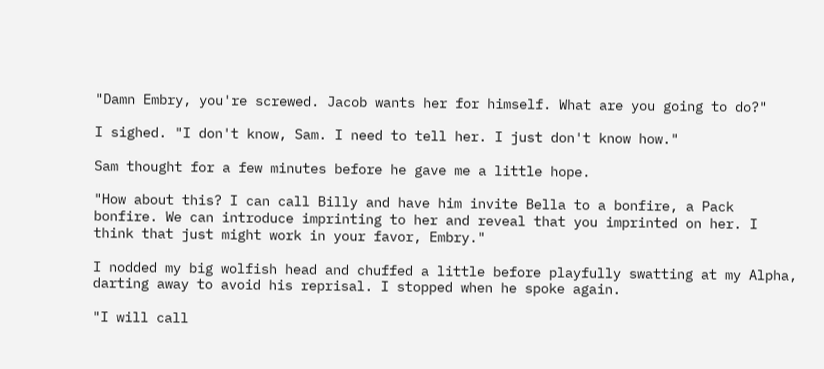"Damn Embry, you're screwed. Jacob wants her for himself. What are you going to do?"

I sighed. "I don't know, Sam. I need to tell her. I just don't know how."

Sam thought for a few minutes before he gave me a little hope.

"How about this? I can call Billy and have him invite Bella to a bonfire, a Pack bonfire. We can introduce imprinting to her and reveal that you imprinted on her. I think that just might work in your favor, Embry."

I nodded my big wolfish head and chuffed a little before playfully swatting at my Alpha, darting away to avoid his reprisal. I stopped when he spoke again.

"I will call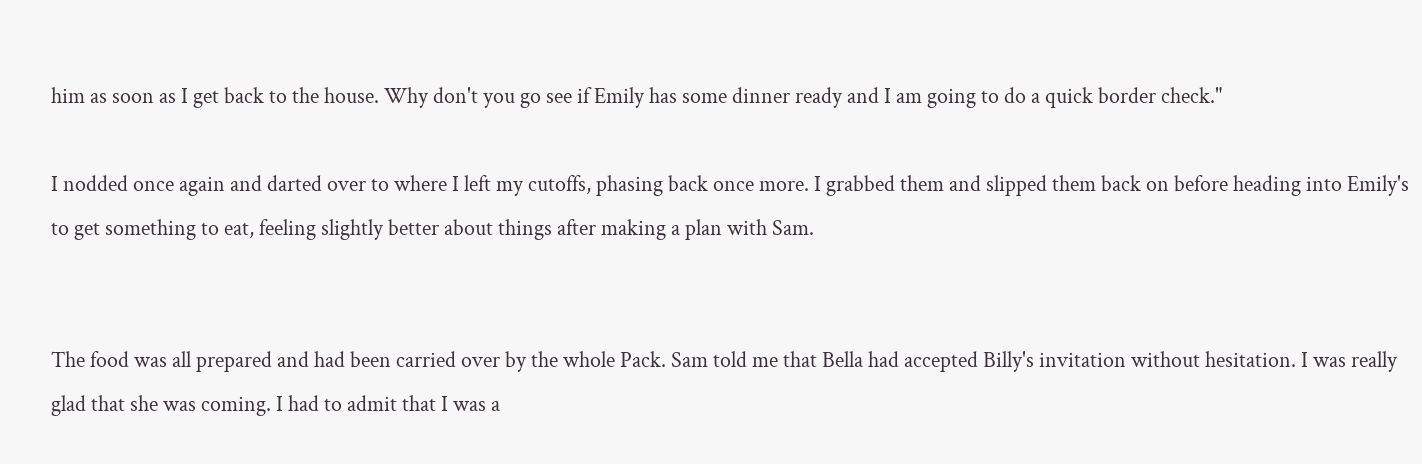him as soon as I get back to the house. Why don't you go see if Emily has some dinner ready and I am going to do a quick border check."

I nodded once again and darted over to where I left my cutoffs, phasing back once more. I grabbed them and slipped them back on before heading into Emily's to get something to eat, feeling slightly better about things after making a plan with Sam.


The food was all prepared and had been carried over by the whole Pack. Sam told me that Bella had accepted Billy's invitation without hesitation. I was really glad that she was coming. I had to admit that I was a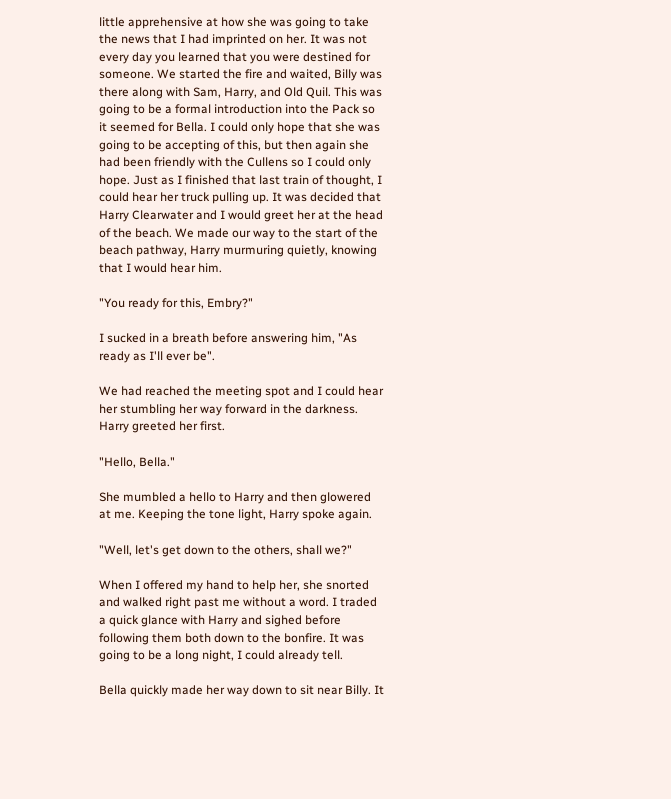little apprehensive at how she was going to take the news that I had imprinted on her. It was not every day you learned that you were destined for someone. We started the fire and waited, Billy was there along with Sam, Harry, and Old Quil. This was going to be a formal introduction into the Pack so it seemed for Bella. I could only hope that she was going to be accepting of this, but then again she had been friendly with the Cullens so I could only hope. Just as I finished that last train of thought, I could hear her truck pulling up. It was decided that Harry Clearwater and I would greet her at the head of the beach. We made our way to the start of the beach pathway, Harry murmuring quietly, knowing that I would hear him.

"You ready for this, Embry?"

I sucked in a breath before answering him, "As ready as I'll ever be".

We had reached the meeting spot and I could hear her stumbling her way forward in the darkness. Harry greeted her first.

"Hello, Bella."

She mumbled a hello to Harry and then glowered at me. Keeping the tone light, Harry spoke again.

"Well, let's get down to the others, shall we?"

When I offered my hand to help her, she snorted and walked right past me without a word. I traded a quick glance with Harry and sighed before following them both down to the bonfire. It was going to be a long night, I could already tell.

Bella quickly made her way down to sit near Billy. It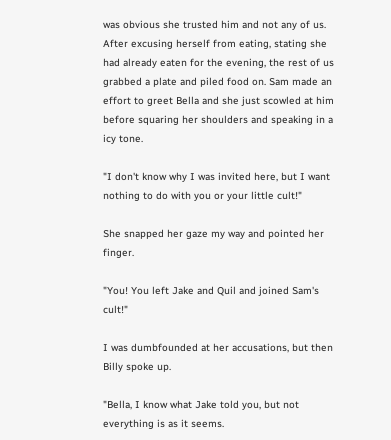was obvious she trusted him and not any of us. After excusing herself from eating, stating she had already eaten for the evening, the rest of us grabbed a plate and piled food on. Sam made an effort to greet Bella and she just scowled at him before squaring her shoulders and speaking in a icy tone.

"I don't know why I was invited here, but I want nothing to do with you or your little cult!"

She snapped her gaze my way and pointed her finger.

"You! You left Jake and Quil and joined Sam's cult!"

I was dumbfounded at her accusations, but then Billy spoke up.

"Bella, I know what Jake told you, but not everything is as it seems.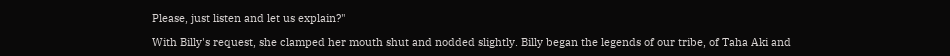Please, just listen and let us explain?"

With Billy's request, she clamped her mouth shut and nodded slightly. Billy began the legends of our tribe, of Taha Aki and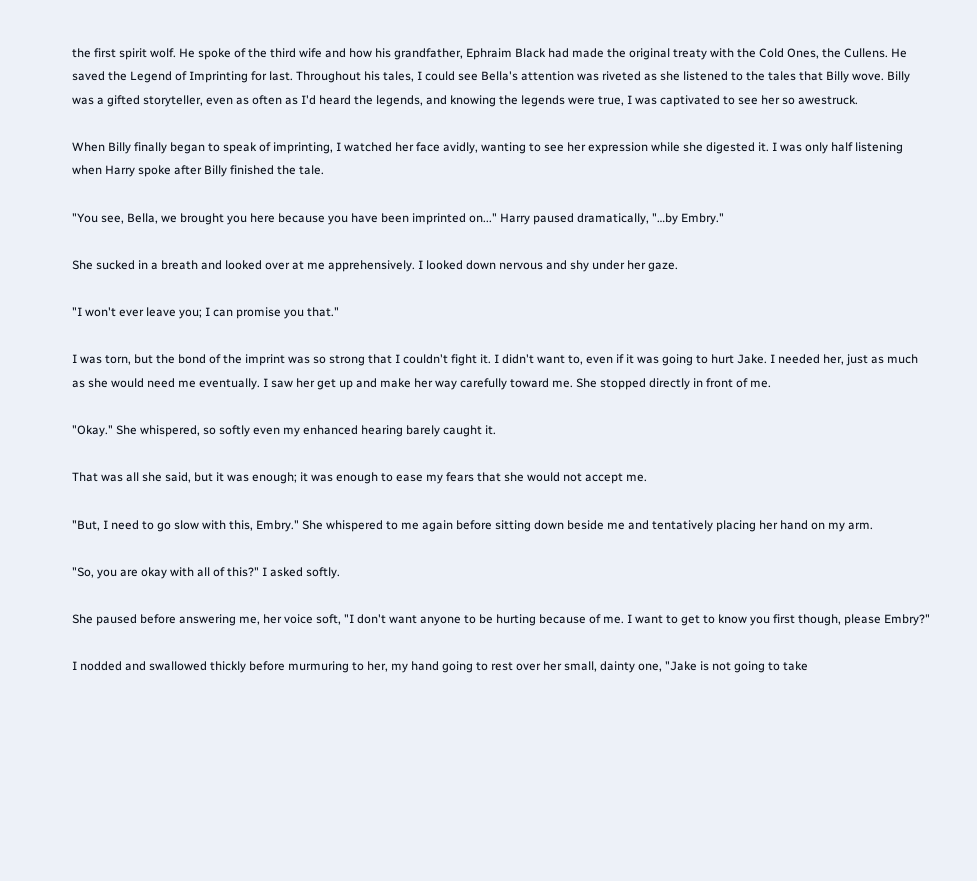the first spirit wolf. He spoke of the third wife and how his grandfather, Ephraim Black had made the original treaty with the Cold Ones, the Cullens. He saved the Legend of Imprinting for last. Throughout his tales, I could see Bella's attention was riveted as she listened to the tales that Billy wove. Billy was a gifted storyteller, even as often as I'd heard the legends, and knowing the legends were true, I was captivated to see her so awestruck.

When Billy finally began to speak of imprinting, I watched her face avidly, wanting to see her expression while she digested it. I was only half listening when Harry spoke after Billy finished the tale.

"You see, Bella, we brought you here because you have been imprinted on..." Harry paused dramatically, "…by Embry."

She sucked in a breath and looked over at me apprehensively. I looked down nervous and shy under her gaze.

"I won't ever leave you; I can promise you that."

I was torn, but the bond of the imprint was so strong that I couldn't fight it. I didn't want to, even if it was going to hurt Jake. I needed her, just as much as she would need me eventually. I saw her get up and make her way carefully toward me. She stopped directly in front of me.

"Okay." She whispered, so softly even my enhanced hearing barely caught it.

That was all she said, but it was enough; it was enough to ease my fears that she would not accept me.

"But, I need to go slow with this, Embry." She whispered to me again before sitting down beside me and tentatively placing her hand on my arm.

"So, you are okay with all of this?" I asked softly.

She paused before answering me, her voice soft, "I don't want anyone to be hurting because of me. I want to get to know you first though, please Embry?"

I nodded and swallowed thickly before murmuring to her, my hand going to rest over her small, dainty one, "Jake is not going to take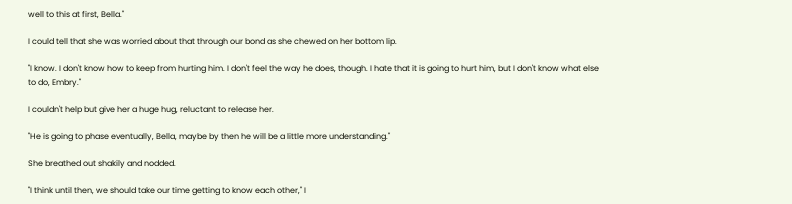well to this at first, Bella."

I could tell that she was worried about that through our bond as she chewed on her bottom lip.

"I know. I don't know how to keep from hurting him. I don't feel the way he does, though. I hate that it is going to hurt him, but I don't know what else to do, Embry."

I couldn't help but give her a huge hug, reluctant to release her.

"He is going to phase eventually, Bella, maybe by then he will be a little more understanding."

She breathed out shakily and nodded.

"I think until then, we should take our time getting to know each other," I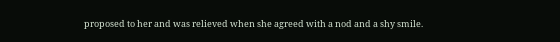proposed to her and was relieved when she agreed with a nod and a shy smile.